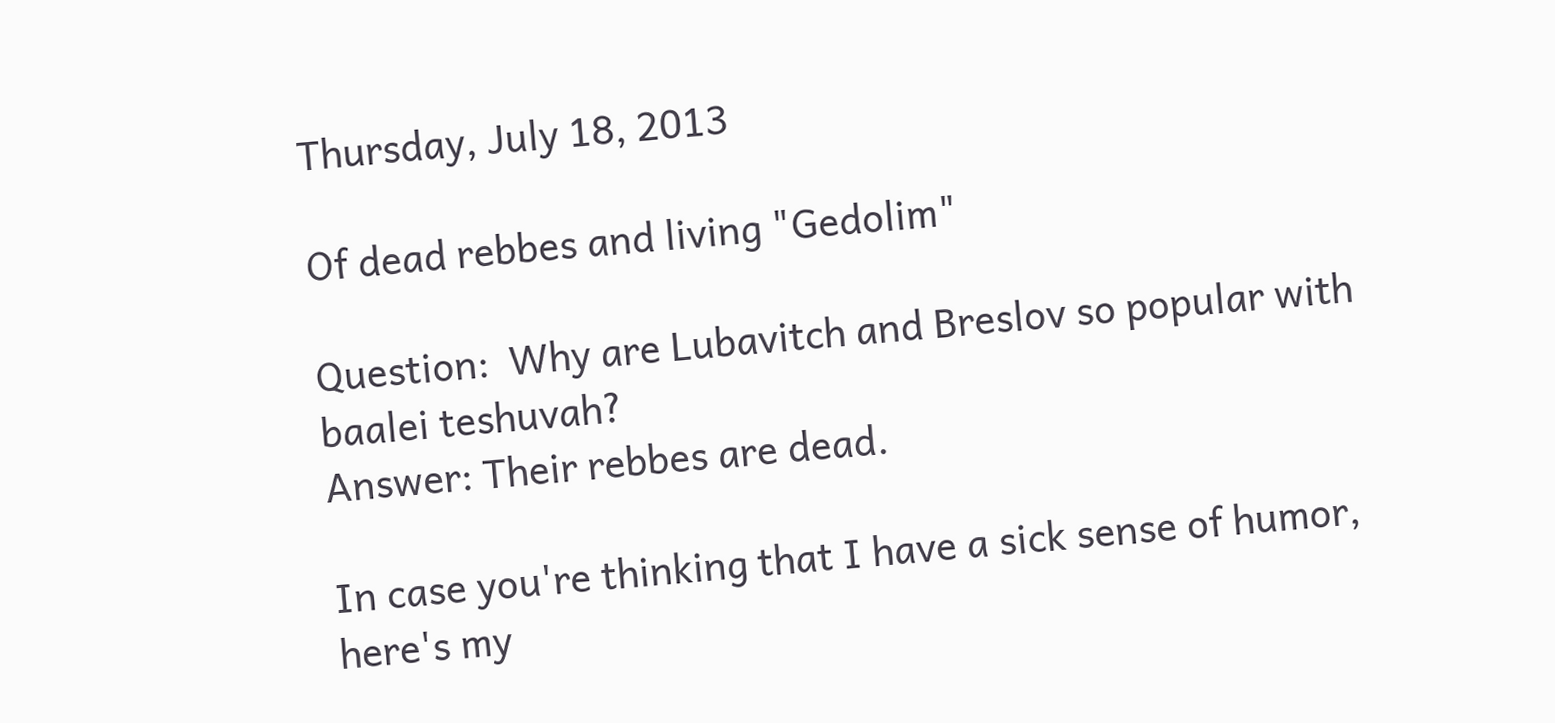Thursday, July 18, 2013

Of dead rebbes and living "Gedolim"

Question:  Why are Lubavitch and Breslov so popular with baalei teshuvah?
Answer: Their rebbes are dead.

In case you're thinking that I have a sick sense of humor, here's my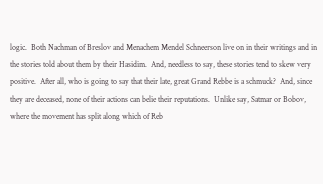logic.  Both Nachman of Breslov and Menachem Mendel Schneerson live on in their writings and in the stories told about them by their Hasidim.  And, needless to say, these stories tend to skew very positive.  After all, who is going to say that their late, great Grand Rebbe is a schmuck?  And, since they are deceased, none of their actions can belie their reputations.  Unlike say, Satmar or Bobov, where the movement has split along which of Reb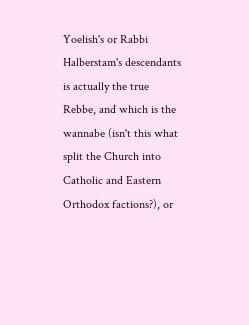Yoelish's or Rabbi Halberstam's descendants is actually the true Rebbe, and which is the wannabe (isn't this what split the Church into Catholic and Eastern Orthodox factions?), or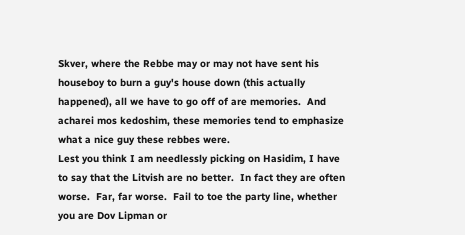Skver, where the Rebbe may or may not have sent his houseboy to burn a guy's house down (this actually happened), all we have to go off of are memories.  And acharei mos kedoshim, these memories tend to emphasize what a nice guy these rebbes were.
Lest you think I am needlessly picking on Hasidim, I have to say that the Litvish are no better.  In fact they are often worse.  Far, far worse.  Fail to toe the party line, whether you are Dov Lipman or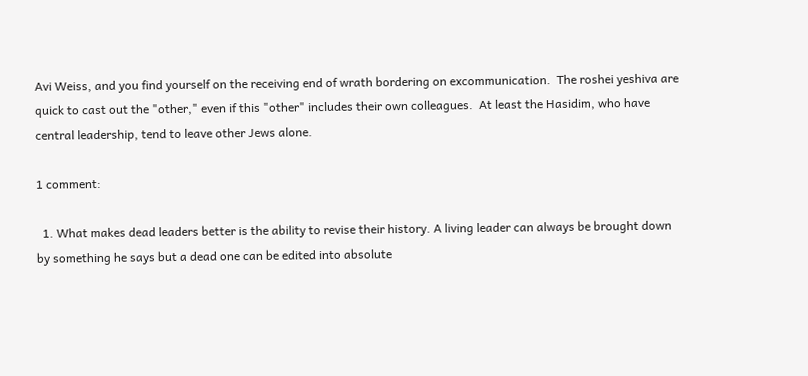Avi Weiss, and you find yourself on the receiving end of wrath bordering on excommunication.  The roshei yeshiva are quick to cast out the "other," even if this "other" includes their own colleagues.  At least the Hasidim, who have central leadership, tend to leave other Jews alone.

1 comment:

  1. What makes dead leaders better is the ability to revise their history. A living leader can always be brought down by something he says but a dead one can be edited into absolute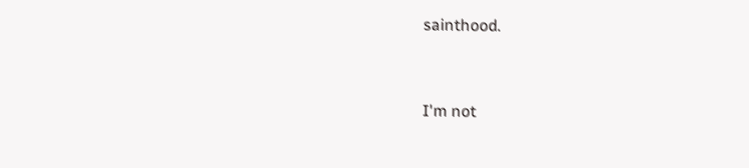sainthood.


I'm not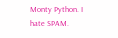Monty Python. I hate SPAM.